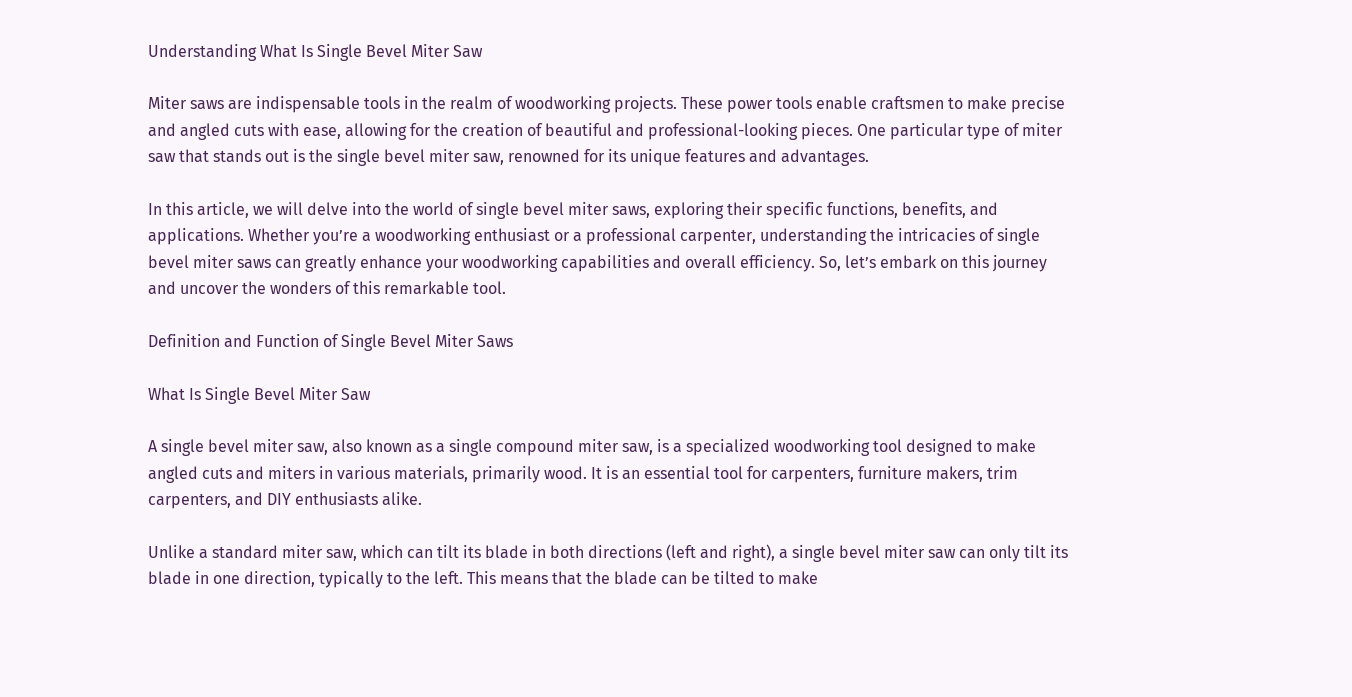Understanding What Is Single Bevel Miter Saw

Miter saws are indispensable tools in the realm of woodworking projects. These power tools enable craftsmen to make precise and angled cuts with ease, allowing for the creation of beautiful and professional-looking pieces. One particular type of miter saw that stands out is the single bevel miter saw, renowned for its unique features and advantages.

In this article, we will delve into the world of single bevel miter saws, exploring their specific functions, benefits, and applications. Whether you’re a woodworking enthusiast or a professional carpenter, understanding the intricacies of single bevel miter saws can greatly enhance your woodworking capabilities and overall efficiency. So, let’s embark on this journey and uncover the wonders of this remarkable tool.

Definition and Function of Single Bevel Miter Saws

What Is Single Bevel Miter Saw

A single bevel miter saw, also known as a single compound miter saw, is a specialized woodworking tool designed to make angled cuts and miters in various materials, primarily wood. It is an essential tool for carpenters, furniture makers, trim carpenters, and DIY enthusiasts alike.

Unlike a standard miter saw, which can tilt its blade in both directions (left and right), a single bevel miter saw can only tilt its blade in one direction, typically to the left. This means that the blade can be tilted to make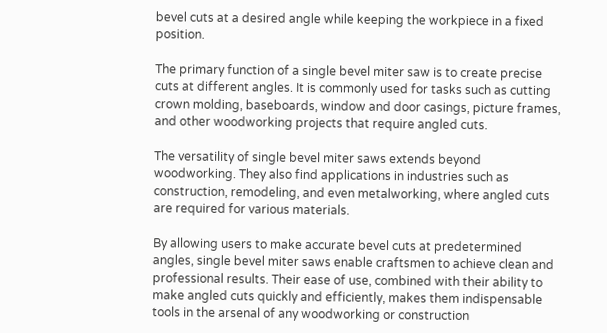bevel cuts at a desired angle while keeping the workpiece in a fixed position.

The primary function of a single bevel miter saw is to create precise cuts at different angles. It is commonly used for tasks such as cutting crown molding, baseboards, window and door casings, picture frames, and other woodworking projects that require angled cuts.

The versatility of single bevel miter saws extends beyond woodworking. They also find applications in industries such as construction, remodeling, and even metalworking, where angled cuts are required for various materials.

By allowing users to make accurate bevel cuts at predetermined angles, single bevel miter saws enable craftsmen to achieve clean and professional results. Their ease of use, combined with their ability to make angled cuts quickly and efficiently, makes them indispensable tools in the arsenal of any woodworking or construction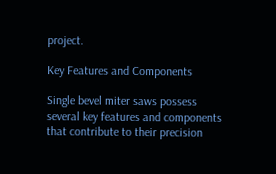project.

Key Features and Components

Single bevel miter saws possess several key features and components that contribute to their precision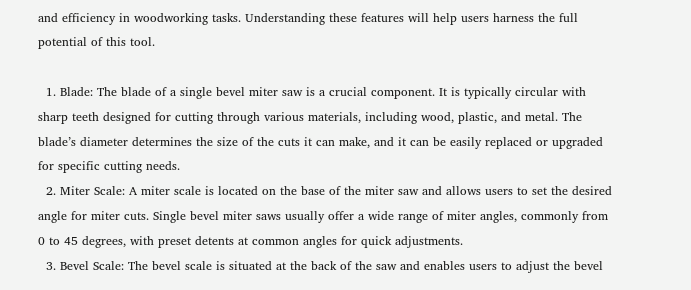and efficiency in woodworking tasks. Understanding these features will help users harness the full potential of this tool.

  1. Blade: The blade of a single bevel miter saw is a crucial component. It is typically circular with sharp teeth designed for cutting through various materials, including wood, plastic, and metal. The blade’s diameter determines the size of the cuts it can make, and it can be easily replaced or upgraded for specific cutting needs.
  2. Miter Scale: A miter scale is located on the base of the miter saw and allows users to set the desired angle for miter cuts. Single bevel miter saws usually offer a wide range of miter angles, commonly from 0 to 45 degrees, with preset detents at common angles for quick adjustments.
  3. Bevel Scale: The bevel scale is situated at the back of the saw and enables users to adjust the bevel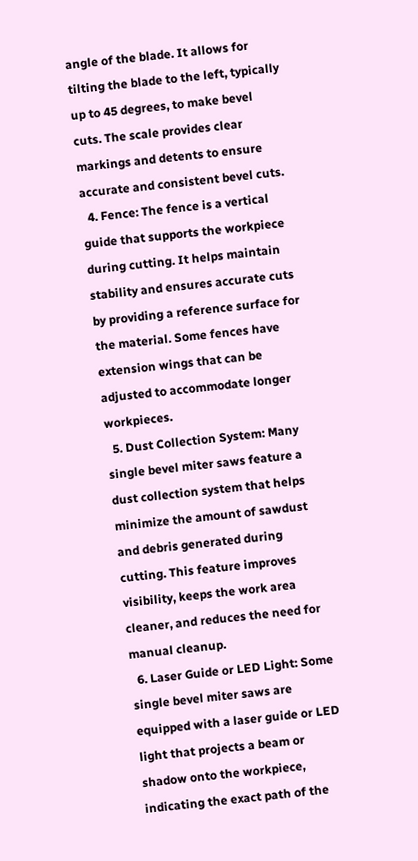angle of the blade. It allows for tilting the blade to the left, typically up to 45 degrees, to make bevel cuts. The scale provides clear markings and detents to ensure accurate and consistent bevel cuts.
  4. Fence: The fence is a vertical guide that supports the workpiece during cutting. It helps maintain stability and ensures accurate cuts by providing a reference surface for the material. Some fences have extension wings that can be adjusted to accommodate longer workpieces.
  5. Dust Collection System: Many single bevel miter saws feature a dust collection system that helps minimize the amount of sawdust and debris generated during cutting. This feature improves visibility, keeps the work area cleaner, and reduces the need for manual cleanup.
  6. Laser Guide or LED Light: Some single bevel miter saws are equipped with a laser guide or LED light that projects a beam or shadow onto the workpiece, indicating the exact path of the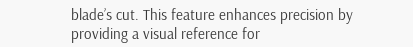blade’s cut. This feature enhances precision by providing a visual reference for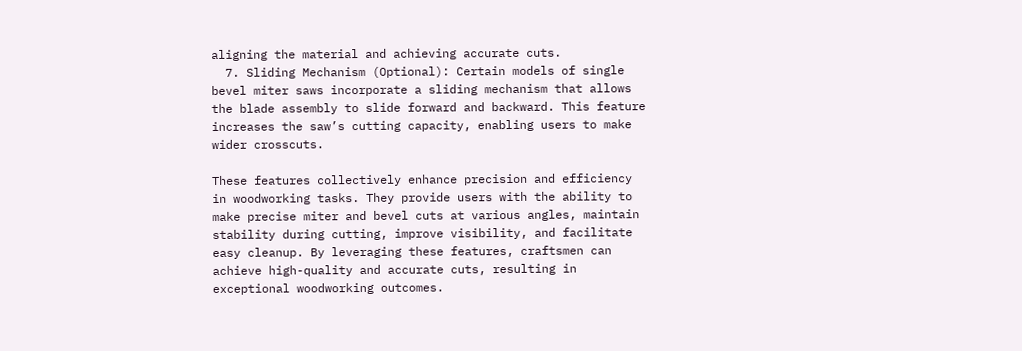aligning the material and achieving accurate cuts.
  7. Sliding Mechanism (Optional): Certain models of single bevel miter saws incorporate a sliding mechanism that allows the blade assembly to slide forward and backward. This feature increases the saw’s cutting capacity, enabling users to make wider crosscuts.

These features collectively enhance precision and efficiency in woodworking tasks. They provide users with the ability to make precise miter and bevel cuts at various angles, maintain stability during cutting, improve visibility, and facilitate easy cleanup. By leveraging these features, craftsmen can achieve high-quality and accurate cuts, resulting in exceptional woodworking outcomes.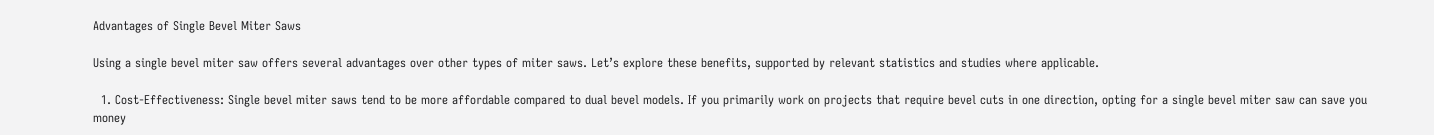Advantages of Single Bevel Miter Saws

Using a single bevel miter saw offers several advantages over other types of miter saws. Let’s explore these benefits, supported by relevant statistics and studies where applicable.

  1. Cost-Effectiveness: Single bevel miter saws tend to be more affordable compared to dual bevel models. If you primarily work on projects that require bevel cuts in one direction, opting for a single bevel miter saw can save you money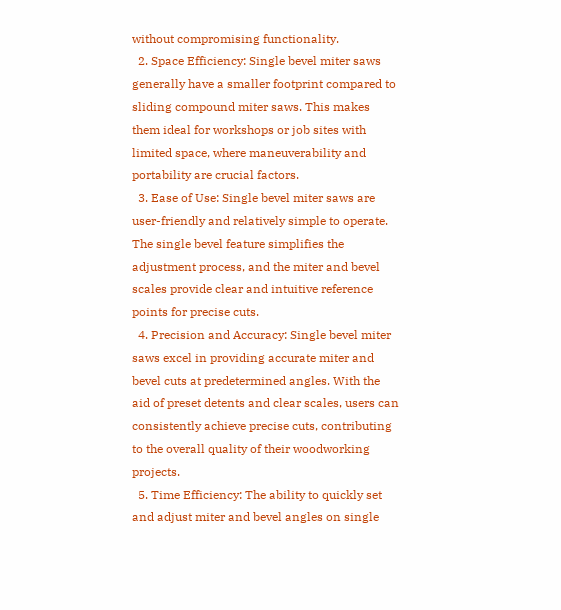without compromising functionality.
  2. Space Efficiency: Single bevel miter saws generally have a smaller footprint compared to sliding compound miter saws. This makes them ideal for workshops or job sites with limited space, where maneuverability and portability are crucial factors.
  3. Ease of Use: Single bevel miter saws are user-friendly and relatively simple to operate. The single bevel feature simplifies the adjustment process, and the miter and bevel scales provide clear and intuitive reference points for precise cuts.
  4. Precision and Accuracy: Single bevel miter saws excel in providing accurate miter and bevel cuts at predetermined angles. With the aid of preset detents and clear scales, users can consistently achieve precise cuts, contributing to the overall quality of their woodworking projects.
  5. Time Efficiency: The ability to quickly set and adjust miter and bevel angles on single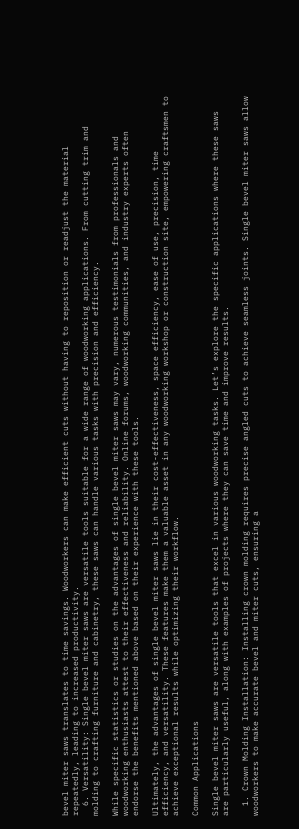bevel miter saws translates to time savings. Woodworkers can make efficient cuts without having to reposition or readjust the material repeatedly, leading to increased productivity.
  6. Versatility: Single bevel miter saws are versatile tools suitable for a wide range of woodworking applications. From cutting trim and molding to crafting furniture and cabinetry, these saws can handle various tasks with precision and efficiency.

While specific statistics or studies on the advantages of single bevel miter saws may vary, numerous testimonials from professionals and woodworking enthusiasts attest to their effectiveness and reliability. Online forums, woodworking communities, and industry experts often endorse the benefits mentioned above based on their experience with these tools.

Ultimately, the advantages of single bevel miter saws lie in their cost-effectiveness, space efficiency, ease of use, precision, time efficiency, and versatility. These features make them a valuable asset in any woodworking workshop or construction site, empowering craftsmen to achieve exceptional results while optimizing their workflow.

Common Applications

Single bevel miter saws are versatile tools that excel in various woodworking tasks. Let’s explore the specific applications where these saws are particularly useful, along with examples of projects where they can save time and improve results.

  1. Crown Molding Installation: Installing crown molding requires precise angled cuts to achieve seamless joints. Single bevel miter saws allow woodworkers to make accurate bevel and miter cuts, ensuring a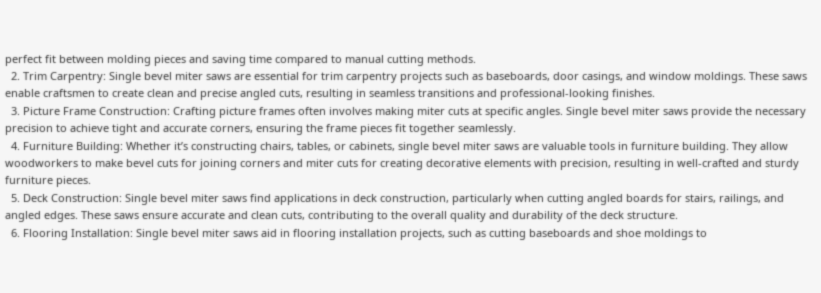perfect fit between molding pieces and saving time compared to manual cutting methods.
  2. Trim Carpentry: Single bevel miter saws are essential for trim carpentry projects such as baseboards, door casings, and window moldings. These saws enable craftsmen to create clean and precise angled cuts, resulting in seamless transitions and professional-looking finishes.
  3. Picture Frame Construction: Crafting picture frames often involves making miter cuts at specific angles. Single bevel miter saws provide the necessary precision to achieve tight and accurate corners, ensuring the frame pieces fit together seamlessly.
  4. Furniture Building: Whether it’s constructing chairs, tables, or cabinets, single bevel miter saws are valuable tools in furniture building. They allow woodworkers to make bevel cuts for joining corners and miter cuts for creating decorative elements with precision, resulting in well-crafted and sturdy furniture pieces.
  5. Deck Construction: Single bevel miter saws find applications in deck construction, particularly when cutting angled boards for stairs, railings, and angled edges. These saws ensure accurate and clean cuts, contributing to the overall quality and durability of the deck structure.
  6. Flooring Installation: Single bevel miter saws aid in flooring installation projects, such as cutting baseboards and shoe moldings to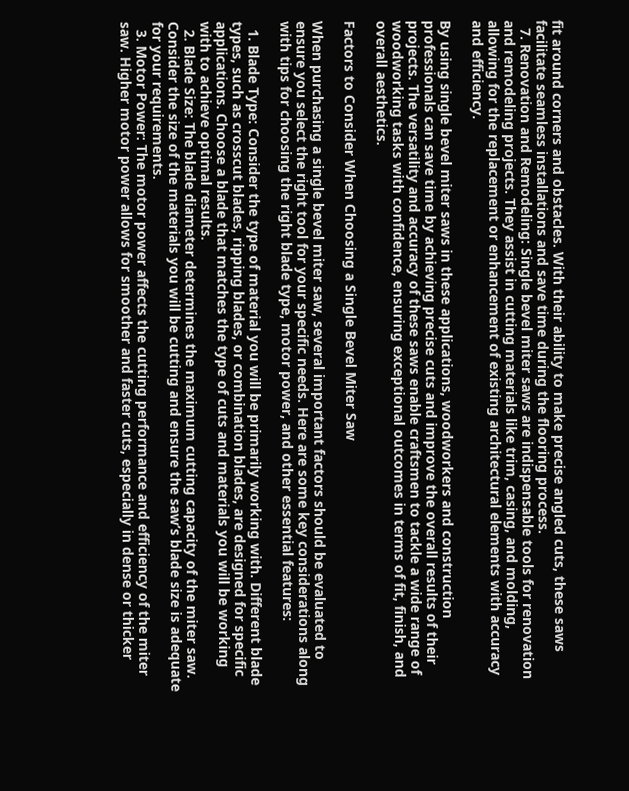fit around corners and obstacles. With their ability to make precise angled cuts, these saws facilitate seamless installations and save time during the flooring process.
  7. Renovation and Remodeling: Single bevel miter saws are indispensable tools for renovation and remodeling projects. They assist in cutting materials like trim, casing, and molding, allowing for the replacement or enhancement of existing architectural elements with accuracy and efficiency.

By using single bevel miter saws in these applications, woodworkers and construction professionals can save time by achieving precise cuts and improve the overall results of their projects. The versatility and accuracy of these saws enable craftsmen to tackle a wide range of woodworking tasks with confidence, ensuring exceptional outcomes in terms of fit, finish, and overall aesthetics.

Factors to Consider When Choosing a Single Bevel Miter Saw

When purchasing a single bevel miter saw, several important factors should be evaluated to ensure you select the right tool for your specific needs. Here are some key considerations along with tips for choosing the right blade type, motor power, and other essential features:

  1. Blade Type: Consider the type of material you will be primarily working with. Different blade types, such as crosscut blades, ripping blades, or combination blades, are designed for specific applications. Choose a blade that matches the type of cuts and materials you will be working with to achieve optimal results.
  2. Blade Size: The blade diameter determines the maximum cutting capacity of the miter saw. Consider the size of the materials you will be cutting and ensure the saw’s blade size is adequate for your requirements.
  3. Motor Power: The motor power affects the cutting performance and efficiency of the miter saw. Higher motor power allows for smoother and faster cuts, especially in dense or thicker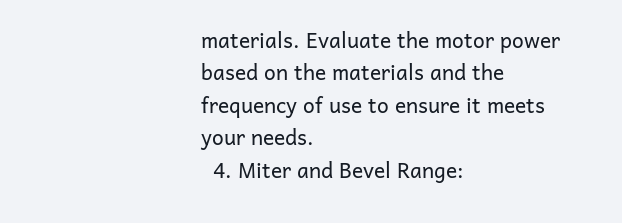materials. Evaluate the motor power based on the materials and the frequency of use to ensure it meets your needs.
  4. Miter and Bevel Range: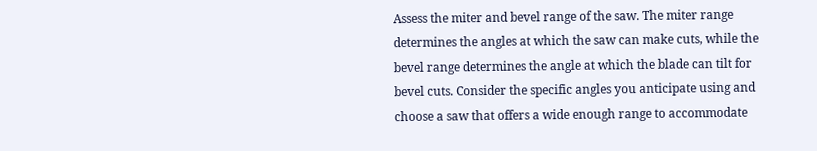Assess the miter and bevel range of the saw. The miter range determines the angles at which the saw can make cuts, while the bevel range determines the angle at which the blade can tilt for bevel cuts. Consider the specific angles you anticipate using and choose a saw that offers a wide enough range to accommodate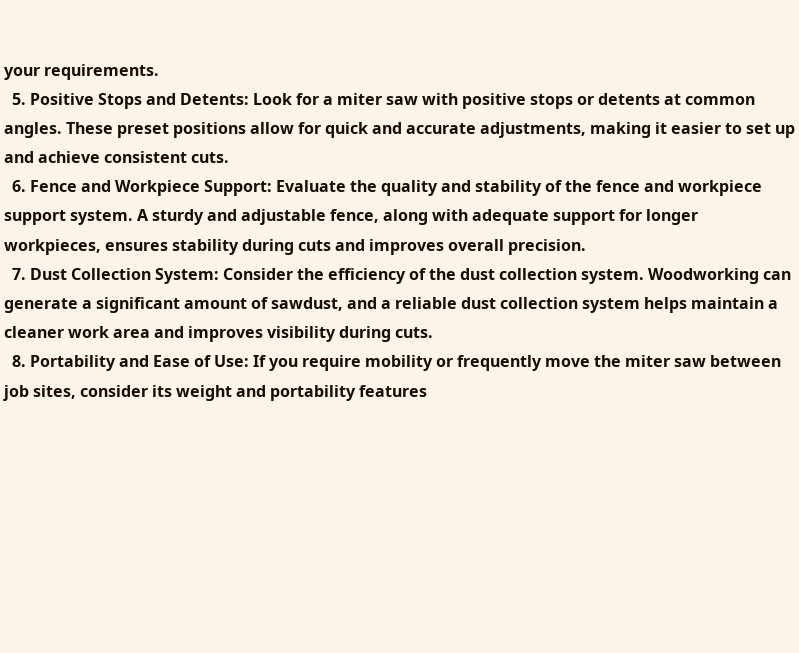your requirements.
  5. Positive Stops and Detents: Look for a miter saw with positive stops or detents at common angles. These preset positions allow for quick and accurate adjustments, making it easier to set up and achieve consistent cuts.
  6. Fence and Workpiece Support: Evaluate the quality and stability of the fence and workpiece support system. A sturdy and adjustable fence, along with adequate support for longer workpieces, ensures stability during cuts and improves overall precision.
  7. Dust Collection System: Consider the efficiency of the dust collection system. Woodworking can generate a significant amount of sawdust, and a reliable dust collection system helps maintain a cleaner work area and improves visibility during cuts.
  8. Portability and Ease of Use: If you require mobility or frequently move the miter saw between job sites, consider its weight and portability features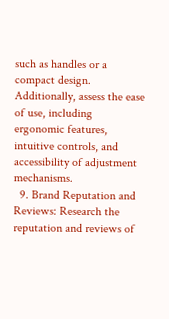such as handles or a compact design. Additionally, assess the ease of use, including ergonomic features, intuitive controls, and accessibility of adjustment mechanisms.
  9. Brand Reputation and Reviews: Research the reputation and reviews of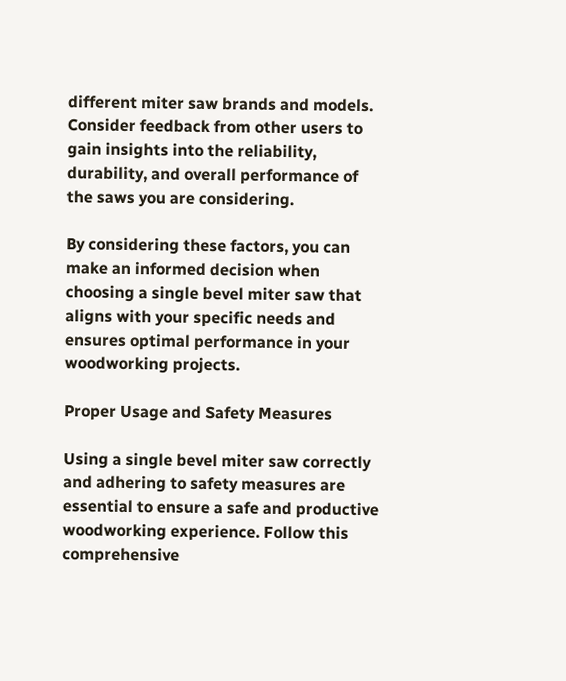different miter saw brands and models. Consider feedback from other users to gain insights into the reliability, durability, and overall performance of the saws you are considering.

By considering these factors, you can make an informed decision when choosing a single bevel miter saw that aligns with your specific needs and ensures optimal performance in your woodworking projects.

Proper Usage and Safety Measures

Using a single bevel miter saw correctly and adhering to safety measures are essential to ensure a safe and productive woodworking experience. Follow this comprehensive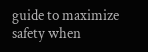guide to maximize safety when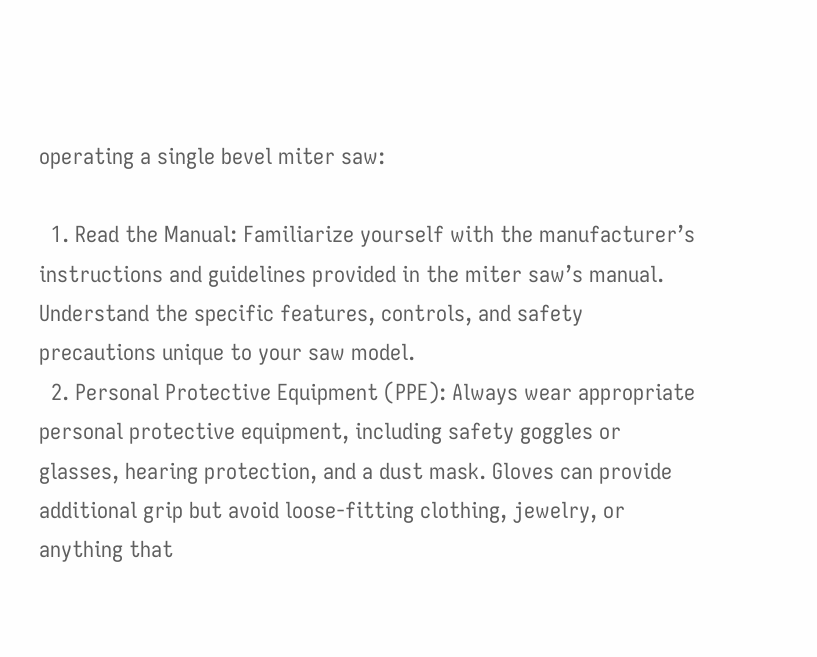operating a single bevel miter saw:

  1. Read the Manual: Familiarize yourself with the manufacturer’s instructions and guidelines provided in the miter saw’s manual. Understand the specific features, controls, and safety precautions unique to your saw model.
  2. Personal Protective Equipment (PPE): Always wear appropriate personal protective equipment, including safety goggles or glasses, hearing protection, and a dust mask. Gloves can provide additional grip but avoid loose-fitting clothing, jewelry, or anything that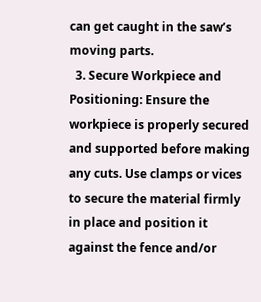can get caught in the saw’s moving parts.
  3. Secure Workpiece and Positioning: Ensure the workpiece is properly secured and supported before making any cuts. Use clamps or vices to secure the material firmly in place and position it against the fence and/or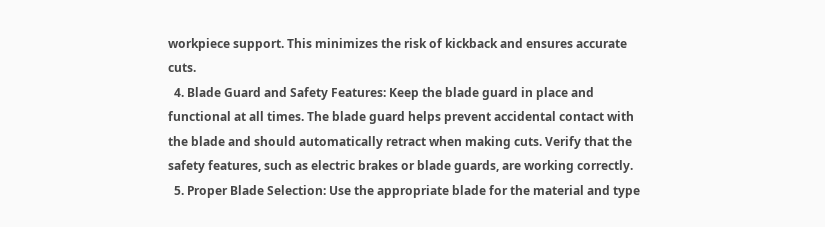workpiece support. This minimizes the risk of kickback and ensures accurate cuts.
  4. Blade Guard and Safety Features: Keep the blade guard in place and functional at all times. The blade guard helps prevent accidental contact with the blade and should automatically retract when making cuts. Verify that the safety features, such as electric brakes or blade guards, are working correctly.
  5. Proper Blade Selection: Use the appropriate blade for the material and type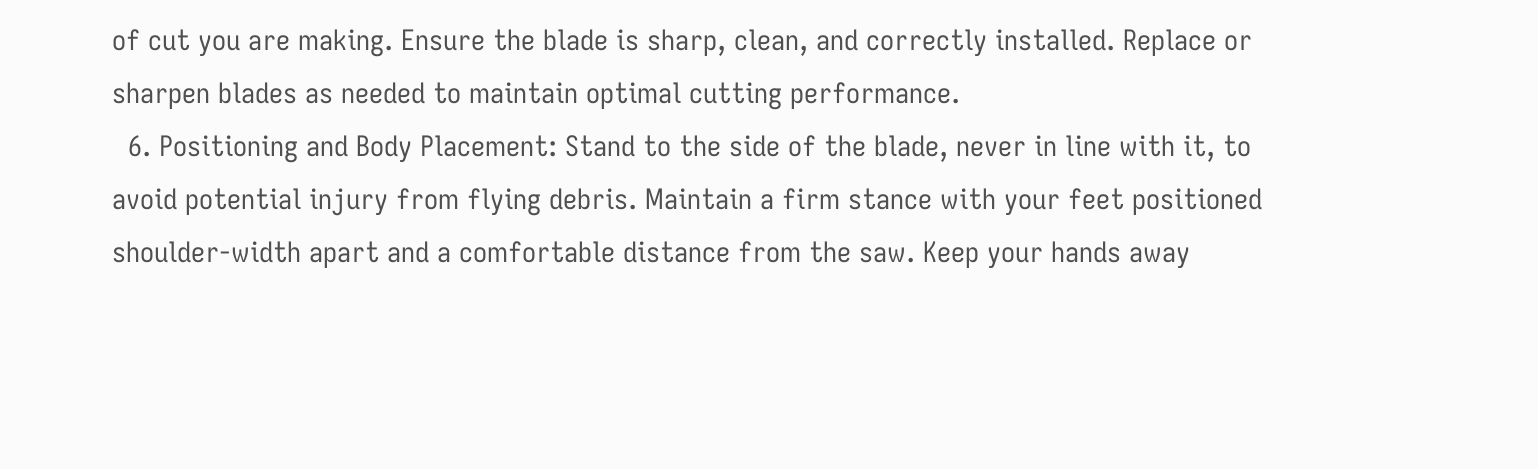of cut you are making. Ensure the blade is sharp, clean, and correctly installed. Replace or sharpen blades as needed to maintain optimal cutting performance.
  6. Positioning and Body Placement: Stand to the side of the blade, never in line with it, to avoid potential injury from flying debris. Maintain a firm stance with your feet positioned shoulder-width apart and a comfortable distance from the saw. Keep your hands away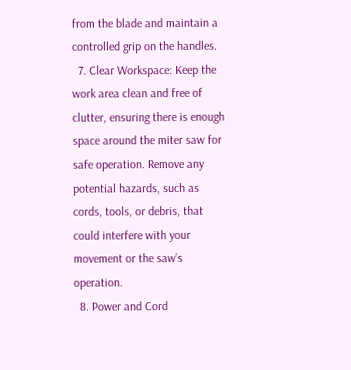from the blade and maintain a controlled grip on the handles.
  7. Clear Workspace: Keep the work area clean and free of clutter, ensuring there is enough space around the miter saw for safe operation. Remove any potential hazards, such as cords, tools, or debris, that could interfere with your movement or the saw’s operation.
  8. Power and Cord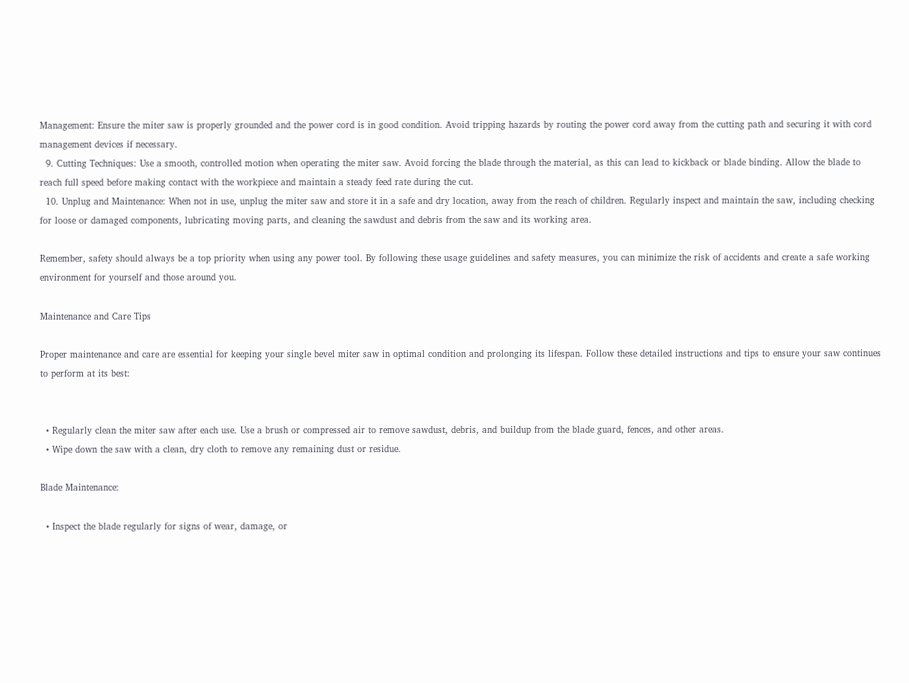Management: Ensure the miter saw is properly grounded and the power cord is in good condition. Avoid tripping hazards by routing the power cord away from the cutting path and securing it with cord management devices if necessary.
  9. Cutting Techniques: Use a smooth, controlled motion when operating the miter saw. Avoid forcing the blade through the material, as this can lead to kickback or blade binding. Allow the blade to reach full speed before making contact with the workpiece and maintain a steady feed rate during the cut.
  10. Unplug and Maintenance: When not in use, unplug the miter saw and store it in a safe and dry location, away from the reach of children. Regularly inspect and maintain the saw, including checking for loose or damaged components, lubricating moving parts, and cleaning the sawdust and debris from the saw and its working area.

Remember, safety should always be a top priority when using any power tool. By following these usage guidelines and safety measures, you can minimize the risk of accidents and create a safe working environment for yourself and those around you.

Maintenance and Care Tips

Proper maintenance and care are essential for keeping your single bevel miter saw in optimal condition and prolonging its lifespan. Follow these detailed instructions and tips to ensure your saw continues to perform at its best:


  • Regularly clean the miter saw after each use. Use a brush or compressed air to remove sawdust, debris, and buildup from the blade guard, fences, and other areas.
  • Wipe down the saw with a clean, dry cloth to remove any remaining dust or residue.

Blade Maintenance:

  • Inspect the blade regularly for signs of wear, damage, or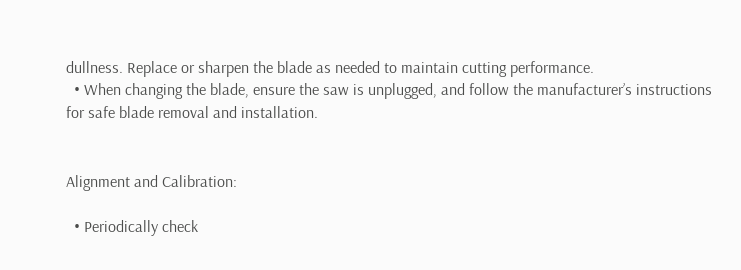dullness. Replace or sharpen the blade as needed to maintain cutting performance.
  • When changing the blade, ensure the saw is unplugged, and follow the manufacturer’s instructions for safe blade removal and installation.


Alignment and Calibration:

  • Periodically check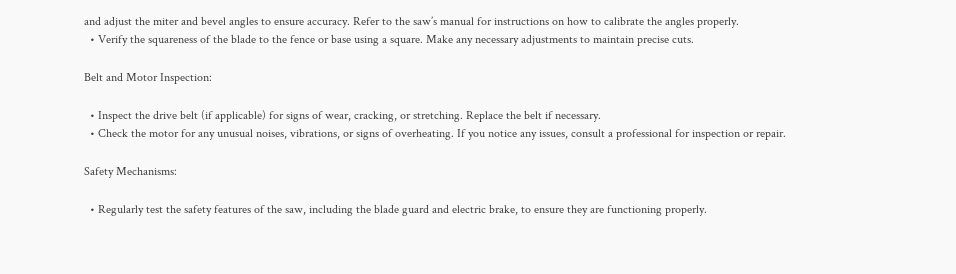and adjust the miter and bevel angles to ensure accuracy. Refer to the saw’s manual for instructions on how to calibrate the angles properly.
  • Verify the squareness of the blade to the fence or base using a square. Make any necessary adjustments to maintain precise cuts.

Belt and Motor Inspection:

  • Inspect the drive belt (if applicable) for signs of wear, cracking, or stretching. Replace the belt if necessary.
  • Check the motor for any unusual noises, vibrations, or signs of overheating. If you notice any issues, consult a professional for inspection or repair.

Safety Mechanisms:

  • Regularly test the safety features of the saw, including the blade guard and electric brake, to ensure they are functioning properly.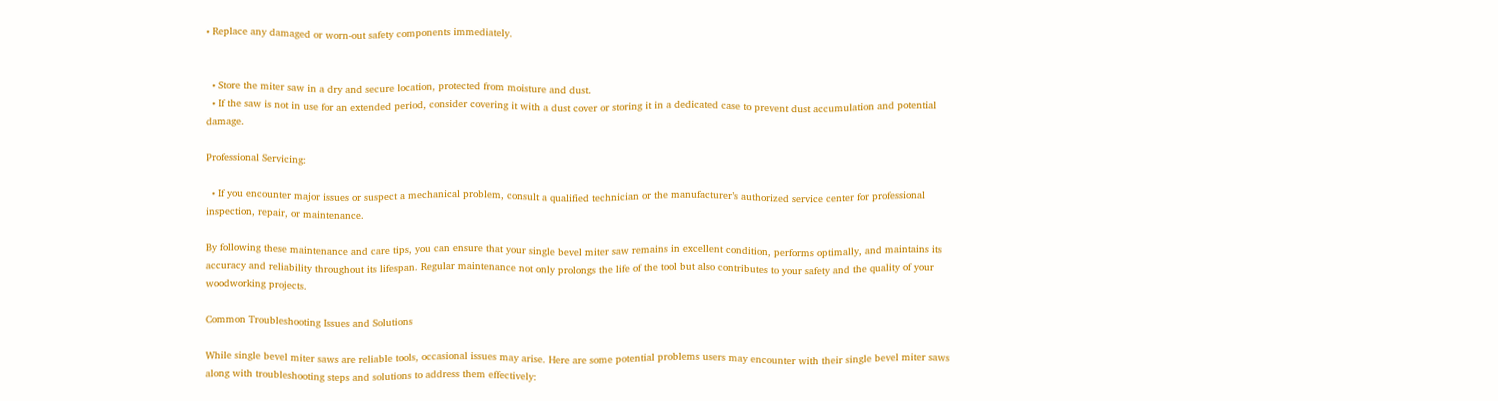• Replace any damaged or worn-out safety components immediately.


  • Store the miter saw in a dry and secure location, protected from moisture and dust.
  • If the saw is not in use for an extended period, consider covering it with a dust cover or storing it in a dedicated case to prevent dust accumulation and potential damage.

Professional Servicing:

  • If you encounter major issues or suspect a mechanical problem, consult a qualified technician or the manufacturer’s authorized service center for professional inspection, repair, or maintenance.

By following these maintenance and care tips, you can ensure that your single bevel miter saw remains in excellent condition, performs optimally, and maintains its accuracy and reliability throughout its lifespan. Regular maintenance not only prolongs the life of the tool but also contributes to your safety and the quality of your woodworking projects.

Common Troubleshooting Issues and Solutions

While single bevel miter saws are reliable tools, occasional issues may arise. Here are some potential problems users may encounter with their single bevel miter saws along with troubleshooting steps and solutions to address them effectively: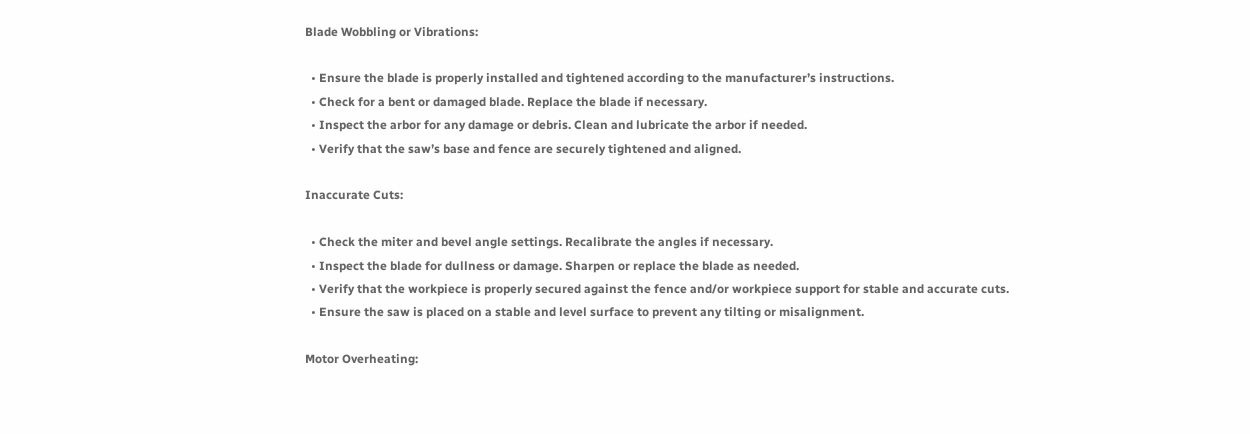Blade Wobbling or Vibrations:

  • Ensure the blade is properly installed and tightened according to the manufacturer’s instructions.
  • Check for a bent or damaged blade. Replace the blade if necessary.
  • Inspect the arbor for any damage or debris. Clean and lubricate the arbor if needed.
  • Verify that the saw’s base and fence are securely tightened and aligned.

Inaccurate Cuts:

  • Check the miter and bevel angle settings. Recalibrate the angles if necessary.
  • Inspect the blade for dullness or damage. Sharpen or replace the blade as needed.
  • Verify that the workpiece is properly secured against the fence and/or workpiece support for stable and accurate cuts.
  • Ensure the saw is placed on a stable and level surface to prevent any tilting or misalignment.

Motor Overheating: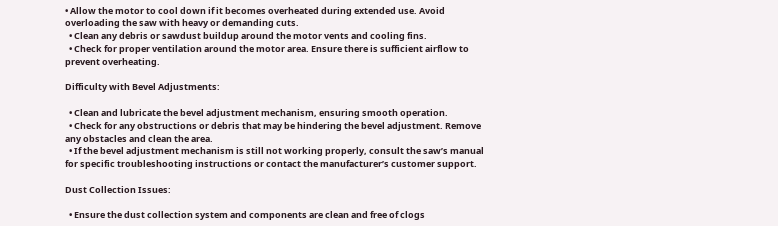• Allow the motor to cool down if it becomes overheated during extended use. Avoid overloading the saw with heavy or demanding cuts.
  • Clean any debris or sawdust buildup around the motor vents and cooling fins.
  • Check for proper ventilation around the motor area. Ensure there is sufficient airflow to prevent overheating.

Difficulty with Bevel Adjustments:

  • Clean and lubricate the bevel adjustment mechanism, ensuring smooth operation.
  • Check for any obstructions or debris that may be hindering the bevel adjustment. Remove any obstacles and clean the area.
  • If the bevel adjustment mechanism is still not working properly, consult the saw’s manual for specific troubleshooting instructions or contact the manufacturer’s customer support.

Dust Collection Issues:

  • Ensure the dust collection system and components are clean and free of clogs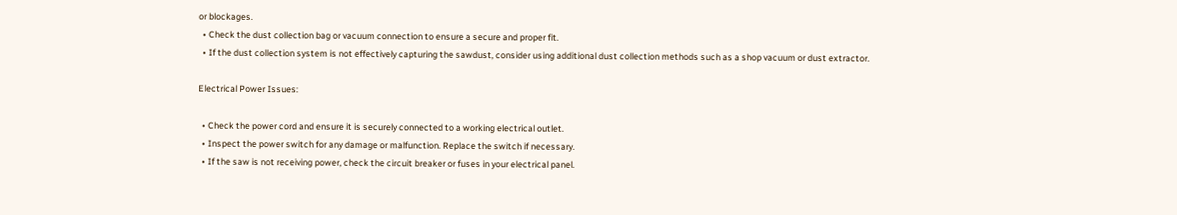or blockages.
  • Check the dust collection bag or vacuum connection to ensure a secure and proper fit.
  • If the dust collection system is not effectively capturing the sawdust, consider using additional dust collection methods such as a shop vacuum or dust extractor.

Electrical Power Issues:

  • Check the power cord and ensure it is securely connected to a working electrical outlet.
  • Inspect the power switch for any damage or malfunction. Replace the switch if necessary.
  • If the saw is not receiving power, check the circuit breaker or fuses in your electrical panel.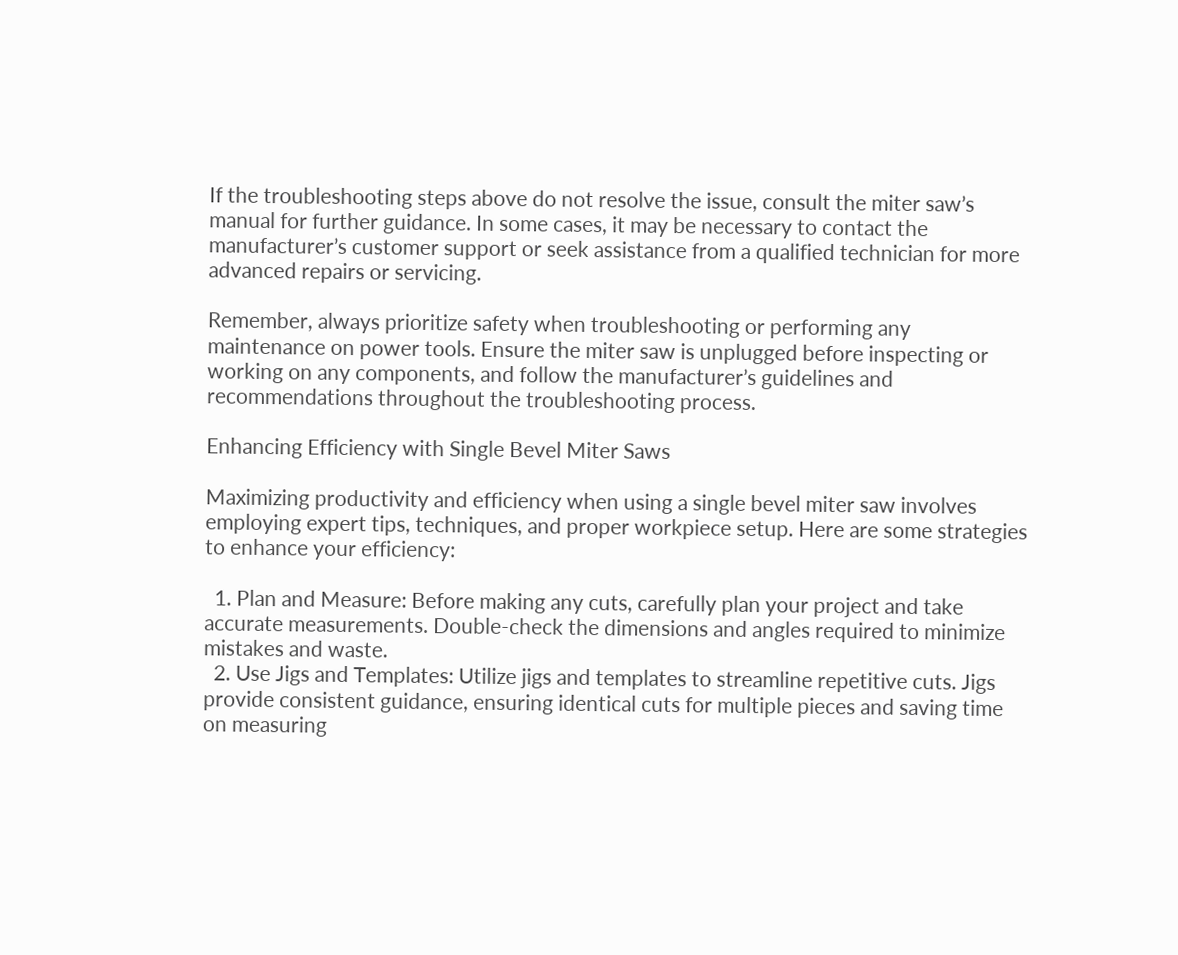If the troubleshooting steps above do not resolve the issue, consult the miter saw’s manual for further guidance. In some cases, it may be necessary to contact the manufacturer’s customer support or seek assistance from a qualified technician for more advanced repairs or servicing.

Remember, always prioritize safety when troubleshooting or performing any maintenance on power tools. Ensure the miter saw is unplugged before inspecting or working on any components, and follow the manufacturer’s guidelines and recommendations throughout the troubleshooting process.

Enhancing Efficiency with Single Bevel Miter Saws

Maximizing productivity and efficiency when using a single bevel miter saw involves employing expert tips, techniques, and proper workpiece setup. Here are some strategies to enhance your efficiency:

  1. Plan and Measure: Before making any cuts, carefully plan your project and take accurate measurements. Double-check the dimensions and angles required to minimize mistakes and waste.
  2. Use Jigs and Templates: Utilize jigs and templates to streamline repetitive cuts. Jigs provide consistent guidance, ensuring identical cuts for multiple pieces and saving time on measuring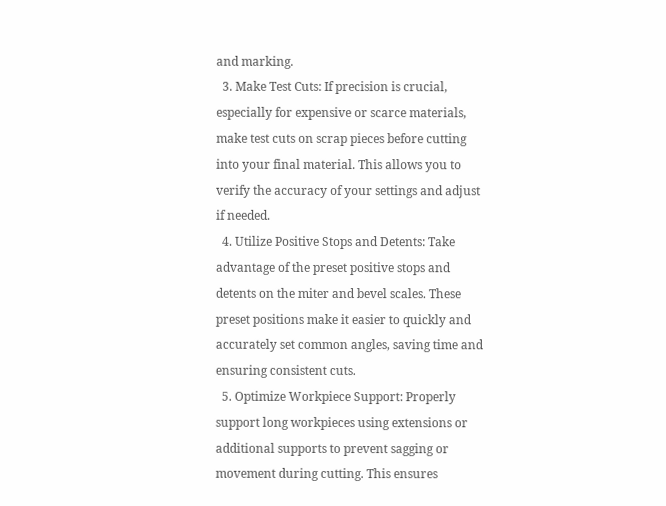and marking.
  3. Make Test Cuts: If precision is crucial, especially for expensive or scarce materials, make test cuts on scrap pieces before cutting into your final material. This allows you to verify the accuracy of your settings and adjust if needed.
  4. Utilize Positive Stops and Detents: Take advantage of the preset positive stops and detents on the miter and bevel scales. These preset positions make it easier to quickly and accurately set common angles, saving time and ensuring consistent cuts.
  5. Optimize Workpiece Support: Properly support long workpieces using extensions or additional supports to prevent sagging or movement during cutting. This ensures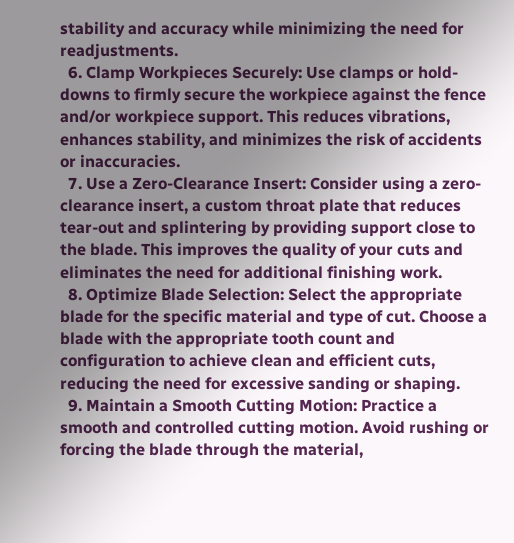stability and accuracy while minimizing the need for readjustments.
  6. Clamp Workpieces Securely: Use clamps or hold-downs to firmly secure the workpiece against the fence and/or workpiece support. This reduces vibrations, enhances stability, and minimizes the risk of accidents or inaccuracies.
  7. Use a Zero-Clearance Insert: Consider using a zero-clearance insert, a custom throat plate that reduces tear-out and splintering by providing support close to the blade. This improves the quality of your cuts and eliminates the need for additional finishing work.
  8. Optimize Blade Selection: Select the appropriate blade for the specific material and type of cut. Choose a blade with the appropriate tooth count and configuration to achieve clean and efficient cuts, reducing the need for excessive sanding or shaping.
  9. Maintain a Smooth Cutting Motion: Practice a smooth and controlled cutting motion. Avoid rushing or forcing the blade through the material,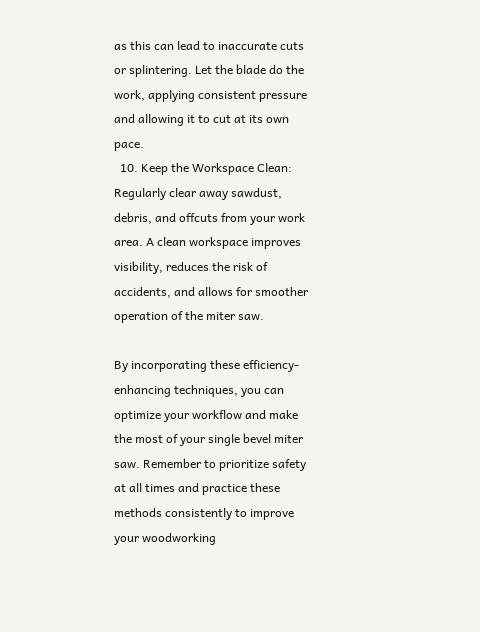as this can lead to inaccurate cuts or splintering. Let the blade do the work, applying consistent pressure and allowing it to cut at its own pace.
  10. Keep the Workspace Clean: Regularly clear away sawdust, debris, and offcuts from your work area. A clean workspace improves visibility, reduces the risk of accidents, and allows for smoother operation of the miter saw.

By incorporating these efficiency-enhancing techniques, you can optimize your workflow and make the most of your single bevel miter saw. Remember to prioritize safety at all times and practice these methods consistently to improve your woodworking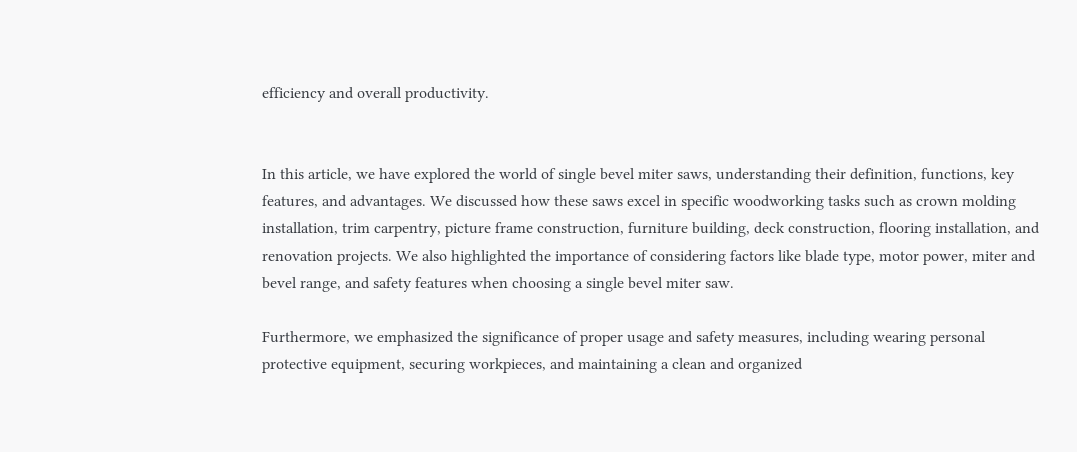efficiency and overall productivity.


In this article, we have explored the world of single bevel miter saws, understanding their definition, functions, key features, and advantages. We discussed how these saws excel in specific woodworking tasks such as crown molding installation, trim carpentry, picture frame construction, furniture building, deck construction, flooring installation, and renovation projects. We also highlighted the importance of considering factors like blade type, motor power, miter and bevel range, and safety features when choosing a single bevel miter saw.

Furthermore, we emphasized the significance of proper usage and safety measures, including wearing personal protective equipment, securing workpieces, and maintaining a clean and organized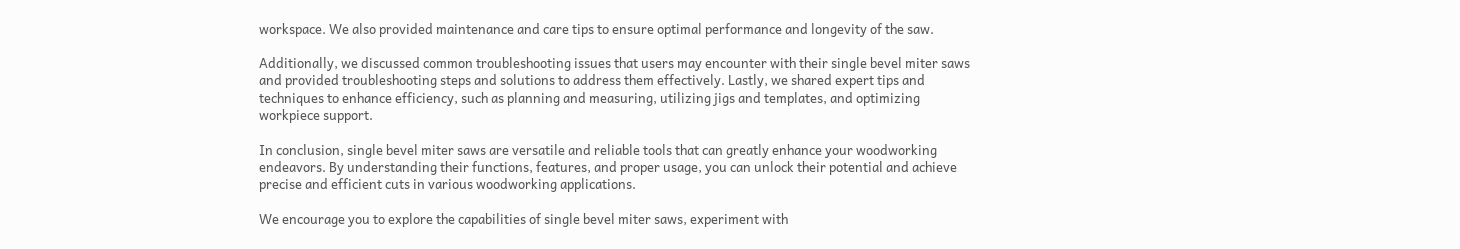workspace. We also provided maintenance and care tips to ensure optimal performance and longevity of the saw.

Additionally, we discussed common troubleshooting issues that users may encounter with their single bevel miter saws and provided troubleshooting steps and solutions to address them effectively. Lastly, we shared expert tips and techniques to enhance efficiency, such as planning and measuring, utilizing jigs and templates, and optimizing workpiece support.

In conclusion, single bevel miter saws are versatile and reliable tools that can greatly enhance your woodworking endeavors. By understanding their functions, features, and proper usage, you can unlock their potential and achieve precise and efficient cuts in various woodworking applications.

We encourage you to explore the capabilities of single bevel miter saws, experiment with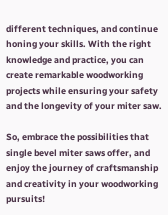different techniques, and continue honing your skills. With the right knowledge and practice, you can create remarkable woodworking projects while ensuring your safety and the longevity of your miter saw.

So, embrace the possibilities that single bevel miter saws offer, and enjoy the journey of craftsmanship and creativity in your woodworking pursuits!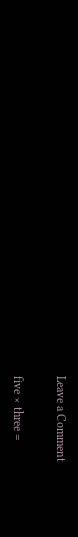Leave a Comment

five × three =